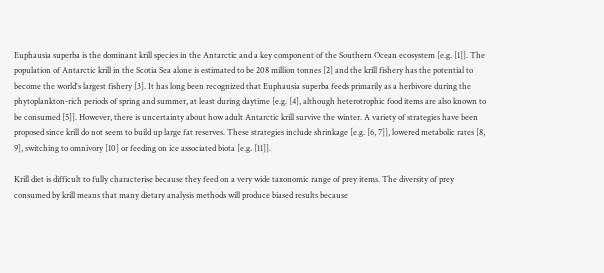Euphausia superba is the dominant krill species in the Antarctic and a key component of the Southern Ocean ecosystem [e.g. [1]]. The population of Antarctic krill in the Scotia Sea alone is estimated to be 208 million tonnes [2] and the krill fishery has the potential to become the world's largest fishery [3]. It has long been recognized that Euphausia superba feeds primarily as a herbivore during the phytoplankton-rich periods of spring and summer, at least during daytime [e.g. [4], although heterotrophic food items are also known to be consumed [5]]. However, there is uncertainty about how adult Antarctic krill survive the winter. A variety of strategies have been proposed since krill do not seem to build up large fat reserves. These strategies include shrinkage [e.g. [6, 7]], lowered metabolic rates [8, 9], switching to omnivory [10] or feeding on ice associated biota [e.g. [11]].

Krill diet is difficult to fully characterise because they feed on a very wide taxonomic range of prey items. The diversity of prey consumed by krill means that many dietary analysis methods will produce biased results because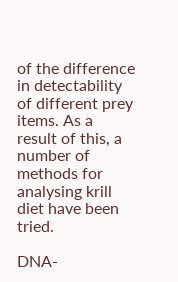of the difference in detectability of different prey items. As a result of this, a number of methods for analysing krill diet have been tried.

DNA-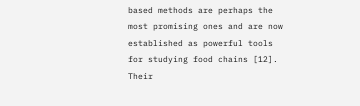based methods are perhaps the most promising ones and are now established as powerful tools for studying food chains [12]. Their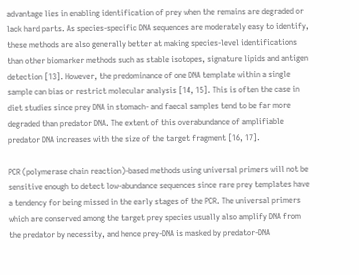advantage lies in enabling identification of prey when the remains are degraded or lack hard parts. As species-specific DNA sequences are moderately easy to identify, these methods are also generally better at making species-level identifications than other biomarker methods such as stable isotopes, signature lipids and antigen detection [13]. However, the predominance of one DNA template within a single sample can bias or restrict molecular analysis [14, 15]. This is often the case in diet studies since prey DNA in stomach- and faecal samples tend to be far more degraded than predator DNA. The extent of this overabundance of amplifiable predator DNA increases with the size of the target fragment [16, 17].

PCR (polymerase chain reaction)-based methods using universal primers will not be sensitive enough to detect low-abundance sequences since rare prey templates have a tendency for being missed in the early stages of the PCR. The universal primers which are conserved among the target prey species usually also amplify DNA from the predator by necessity, and hence prey-DNA is masked by predator-DNA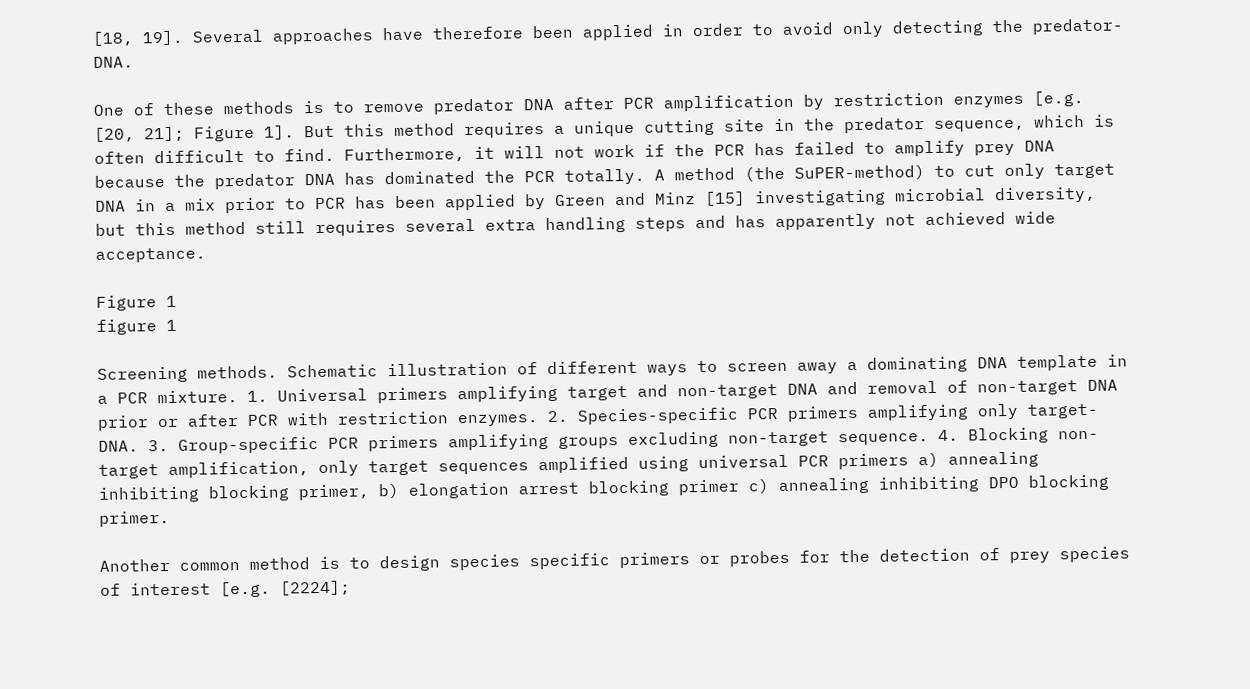[18, 19]. Several approaches have therefore been applied in order to avoid only detecting the predator-DNA.

One of these methods is to remove predator DNA after PCR amplification by restriction enzymes [e.g. [20, 21]; Figure 1]. But this method requires a unique cutting site in the predator sequence, which is often difficult to find. Furthermore, it will not work if the PCR has failed to amplify prey DNA because the predator DNA has dominated the PCR totally. A method (the SuPER-method) to cut only target DNA in a mix prior to PCR has been applied by Green and Minz [15] investigating microbial diversity, but this method still requires several extra handling steps and has apparently not achieved wide acceptance.

Figure 1
figure 1

Screening methods. Schematic illustration of different ways to screen away a dominating DNA template in a PCR mixture. 1. Universal primers amplifying target and non-target DNA and removal of non-target DNA prior or after PCR with restriction enzymes. 2. Species-specific PCR primers amplifying only target-DNA. 3. Group-specific PCR primers amplifying groups excluding non-target sequence. 4. Blocking non-target amplification, only target sequences amplified using universal PCR primers a) annealing inhibiting blocking primer, b) elongation arrest blocking primer c) annealing inhibiting DPO blocking primer.

Another common method is to design species specific primers or probes for the detection of prey species of interest [e.g. [2224];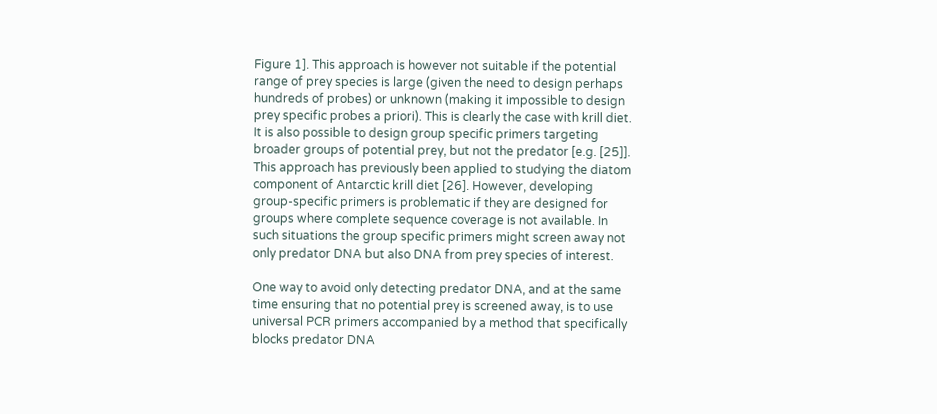Figure 1]. This approach is however not suitable if the potential range of prey species is large (given the need to design perhaps hundreds of probes) or unknown (making it impossible to design prey specific probes a priori). This is clearly the case with krill diet. It is also possible to design group specific primers targeting broader groups of potential prey, but not the predator [e.g. [25]]. This approach has previously been applied to studying the diatom component of Antarctic krill diet [26]. However, developing group-specific primers is problematic if they are designed for groups where complete sequence coverage is not available. In such situations the group specific primers might screen away not only predator DNA but also DNA from prey species of interest.

One way to avoid only detecting predator DNA, and at the same time ensuring that no potential prey is screened away, is to use universal PCR primers accompanied by a method that specifically blocks predator DNA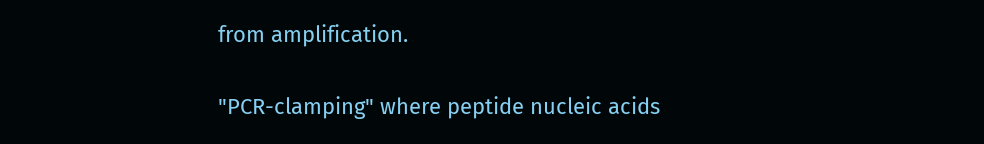from amplification.

"PCR-clamping" where peptide nucleic acids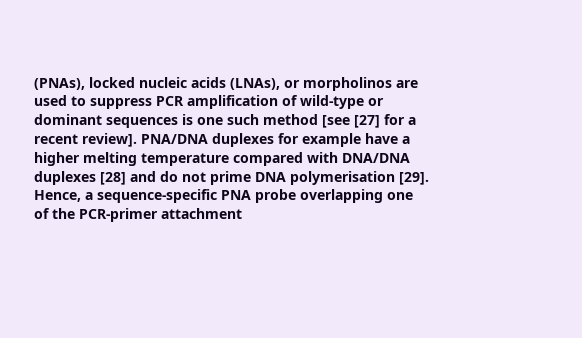(PNAs), locked nucleic acids (LNAs), or morpholinos are used to suppress PCR amplification of wild-type or dominant sequences is one such method [see [27] for a recent review]. PNA/DNA duplexes for example have a higher melting temperature compared with DNA/DNA duplexes [28] and do not prime DNA polymerisation [29]. Hence, a sequence-specific PNA probe overlapping one of the PCR-primer attachment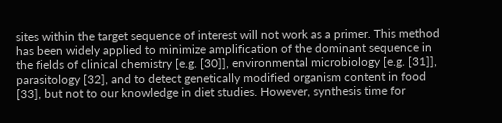sites within the target sequence of interest will not work as a primer. This method has been widely applied to minimize amplification of the dominant sequence in the fields of clinical chemistry [e.g. [30]], environmental microbiology [e.g. [31]], parasitology [32], and to detect genetically modified organism content in food [33], but not to our knowledge in diet studies. However, synthesis time for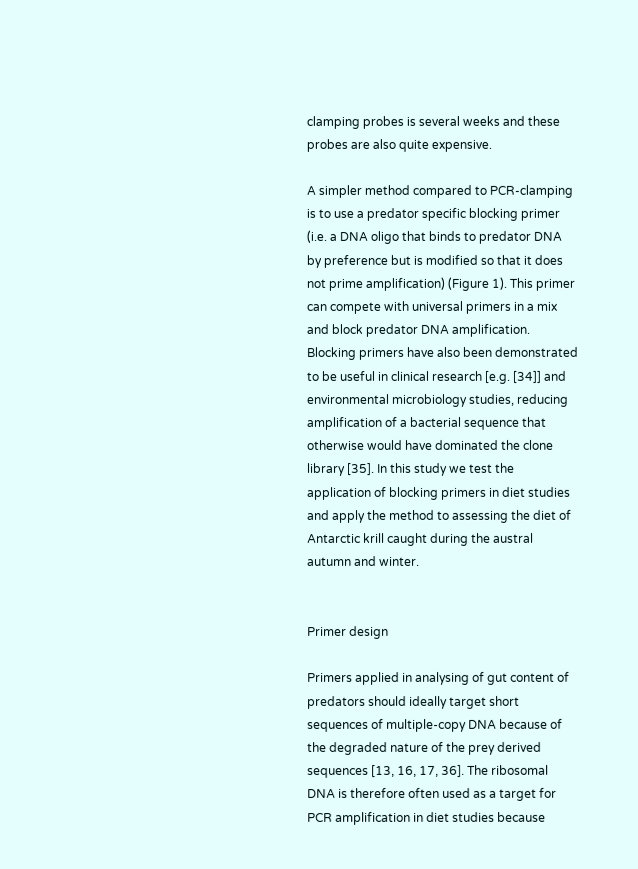clamping probes is several weeks and these probes are also quite expensive.

A simpler method compared to PCR-clamping is to use a predator specific blocking primer (i.e. a DNA oligo that binds to predator DNA by preference but is modified so that it does not prime amplification) (Figure 1). This primer can compete with universal primers in a mix and block predator DNA amplification. Blocking primers have also been demonstrated to be useful in clinical research [e.g. [34]] and environmental microbiology studies, reducing amplification of a bacterial sequence that otherwise would have dominated the clone library [35]. In this study we test the application of blocking primers in diet studies and apply the method to assessing the diet of Antarctic krill caught during the austral autumn and winter.


Primer design

Primers applied in analysing of gut content of predators should ideally target short sequences of multiple-copy DNA because of the degraded nature of the prey derived sequences [13, 16, 17, 36]. The ribosomal DNA is therefore often used as a target for PCR amplification in diet studies because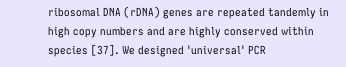ribosomal DNA (rDNA) genes are repeated tandemly in high copy numbers and are highly conserved within species [37]. We designed 'universal' PCR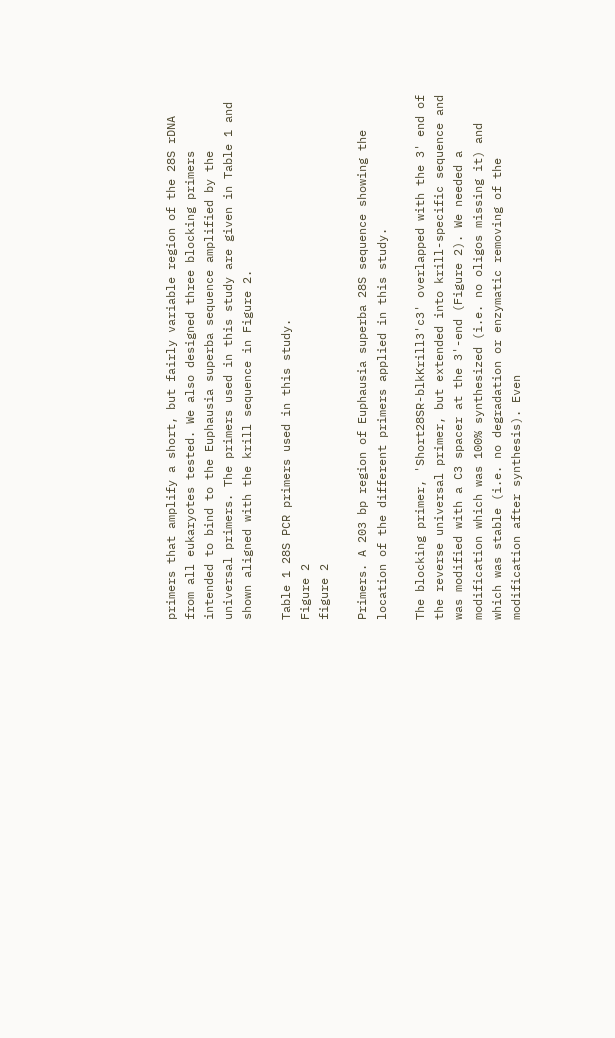primers that amplify a short, but fairly variable region of the 28S rDNA from all eukaryotes tested. We also designed three blocking primers intended to bind to the Euphausia superba sequence amplified by the universal primers. The primers used in this study are given in Table 1 and shown aligned with the krill sequence in Figure 2.

Table 1 28S PCR primers used in this study.
Figure 2
figure 2

Primers. A 203 bp region of Euphausia superba 28S sequence showing the location of the different primers applied in this study.

The blocking primer, 'Short28SR-blkKrill3'c3' overlapped with the 3' end of the reverse universal primer, but extended into krill-specific sequence and was modified with a C3 spacer at the 3'-end (Figure 2). We needed a modification which was 100% synthesized (i.e. no oligos missing it) and which was stable (i.e. no degradation or enzymatic removing of the modification after synthesis). Even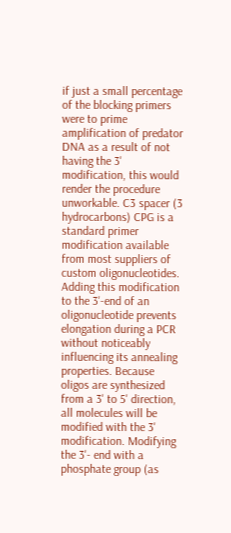if just a small percentage of the blocking primers were to prime amplification of predator DNA as a result of not having the 3' modification, this would render the procedure unworkable. C3 spacer (3 hydrocarbons) CPG is a standard primer modification available from most suppliers of custom oligonucleotides. Adding this modification to the 3'-end of an oligonucleotide prevents elongation during a PCR without noticeably influencing its annealing properties. Because oligos are synthesized from a 3' to 5' direction, all molecules will be modified with the 3' modification. Modifying the 3'- end with a phosphate group (as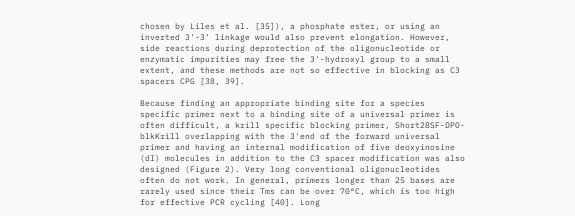chosen by Liles et al. [35]), a phosphate ester, or using an inverted 3'-3' linkage would also prevent elongation. However, side reactions during deprotection of the oligonucleotide or enzymatic impurities may free the 3'-hydroxyl group to a small extent, and these methods are not so effective in blocking as C3 spacers CPG [38, 39].

Because finding an appropriate binding site for a species specific primer next to a binding site of a universal primer is often difficult, a krill specific blocking primer, Short28SF-DPO-blkKrill overlapping with the 3'end of the forward universal primer and having an internal modification of five deoxyinosine (dI) molecules in addition to the C3 spacer modification was also designed (Figure 2). Very long conventional oligonucleotides often do not work. In general, primers longer than 25 bases are rarely used since their Tms can be over 70°C, which is too high for effective PCR cycling [40]. Long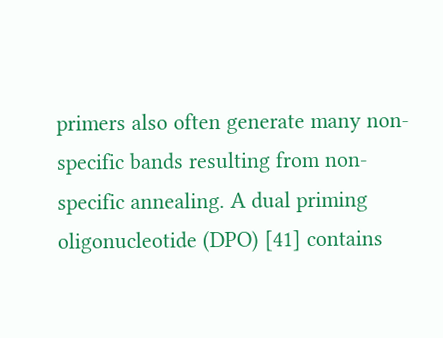primers also often generate many non-specific bands resulting from non-specific annealing. A dual priming oligonucleotide (DPO) [41] contains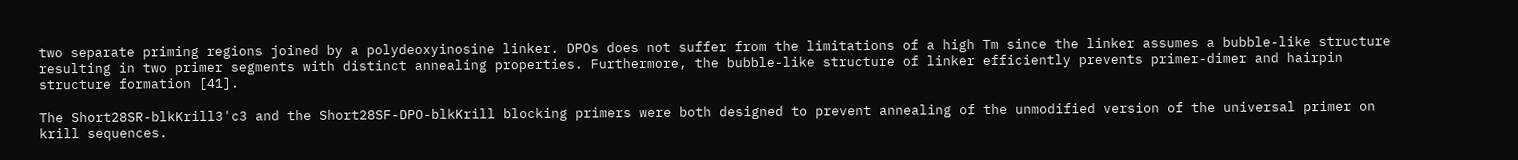two separate priming regions joined by a polydeoxyinosine linker. DPOs does not suffer from the limitations of a high Tm since the linker assumes a bubble-like structure resulting in two primer segments with distinct annealing properties. Furthermore, the bubble-like structure of linker efficiently prevents primer-dimer and hairpin structure formation [41].

The Short28SR-blkKrill3'c3 and the Short28SF-DPO-blkKrill blocking primers were both designed to prevent annealing of the unmodified version of the universal primer on krill sequences.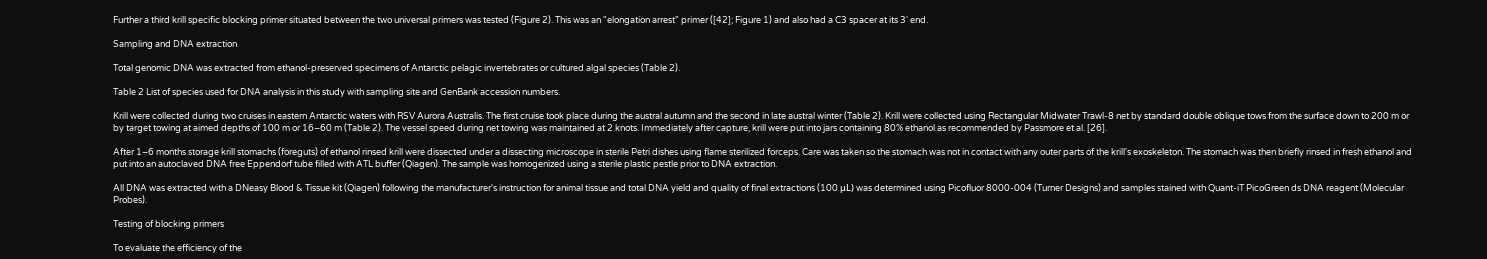Further a third krill specific blocking primer situated between the two universal primers was tested (Figure 2). This was an "elongation arrest" primer ([42]; Figure 1) and also had a C3 spacer at its 3' end.

Sampling and DNA extraction

Total genomic DNA was extracted from ethanol-preserved specimens of Antarctic pelagic invertebrates or cultured algal species (Table 2).

Table 2 List of species used for DNA analysis in this study with sampling site and GenBank accession numbers.

Krill were collected during two cruises in eastern Antarctic waters with RSV Aurora Australis. The first cruise took place during the austral autumn and the second in late austral winter (Table 2). Krill were collected using Rectangular Midwater Trawl-8 net by standard double oblique tows from the surface down to 200 m or by target towing at aimed depths of 100 m or 16–60 m (Table 2). The vessel speed during net towing was maintained at 2 knots. Immediately after capture, krill were put into jars containing 80% ethanol as recommended by Passmore et al. [26].

After 1–6 months storage krill stomachs (foreguts) of ethanol rinsed krill were dissected under a dissecting microscope in sterile Petri dishes using flame sterilized forceps. Care was taken so the stomach was not in contact with any outer parts of the krill's exoskeleton. The stomach was then briefly rinsed in fresh ethanol and put into an autoclaved DNA free Eppendorf tube filled with ATL buffer (Qiagen). The sample was homogenized using a sterile plastic pestle prior to DNA extraction.

All DNA was extracted with a DNeasy Blood & Tissue kit (Qiagen) following the manufacturer's instruction for animal tissue and total DNA yield and quality of final extractions (100 μL) was determined using Picofluor 8000-004 (Turner Designs) and samples stained with Quant-iT PicoGreen ds DNA reagent (Molecular Probes).

Testing of blocking primers

To evaluate the efficiency of the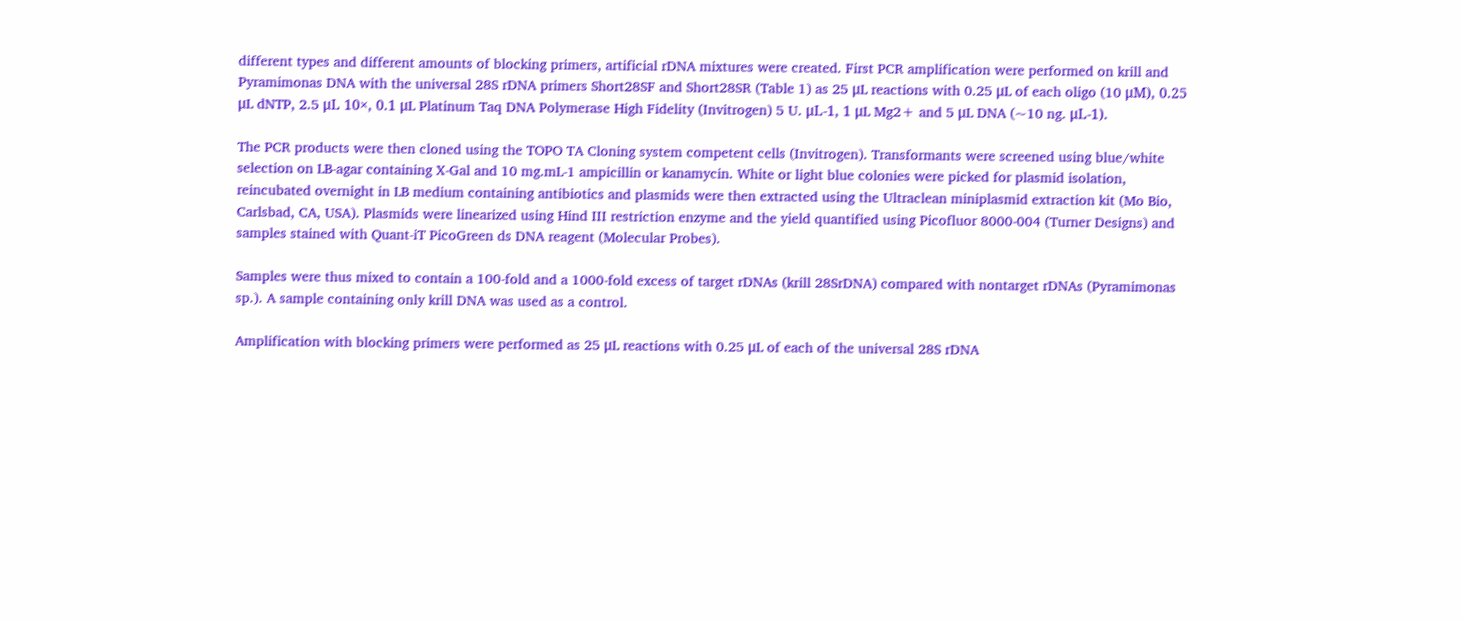different types and different amounts of blocking primers, artificial rDNA mixtures were created. First PCR amplification were performed on krill and Pyramimonas DNA with the universal 28S rDNA primers Short28SF and Short28SR (Table 1) as 25 μL reactions with 0.25 μL of each oligo (10 μM), 0.25 μL dNTP, 2.5 μL 10×, 0.1 μL Platinum Taq DNA Polymerase High Fidelity (Invitrogen) 5 U. μL-1, 1 μL Mg2+ and 5 μL DNA (~10 ng. μL-1).

The PCR products were then cloned using the TOPO TA Cloning system competent cells (Invitrogen). Transformants were screened using blue/white selection on LB-agar containing X-Gal and 10 mg.mL-1 ampicillin or kanamycin. White or light blue colonies were picked for plasmid isolation, reincubated overnight in LB medium containing antibiotics and plasmids were then extracted using the Ultraclean miniplasmid extraction kit (Mo Bio, Carlsbad, CA, USA). Plasmids were linearized using Hind III restriction enzyme and the yield quantified using Picofluor 8000-004 (Turner Designs) and samples stained with Quant-iT PicoGreen ds DNA reagent (Molecular Probes).

Samples were thus mixed to contain a 100-fold and a 1000-fold excess of target rDNAs (krill 28SrDNA) compared with nontarget rDNAs (Pyramimonas sp.). A sample containing only krill DNA was used as a control.

Amplification with blocking primers were performed as 25 μL reactions with 0.25 μL of each of the universal 28S rDNA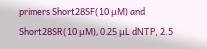primers Short28SF(10 μM) and Short28SR(10 μM), 0.25 μL dNTP, 2.5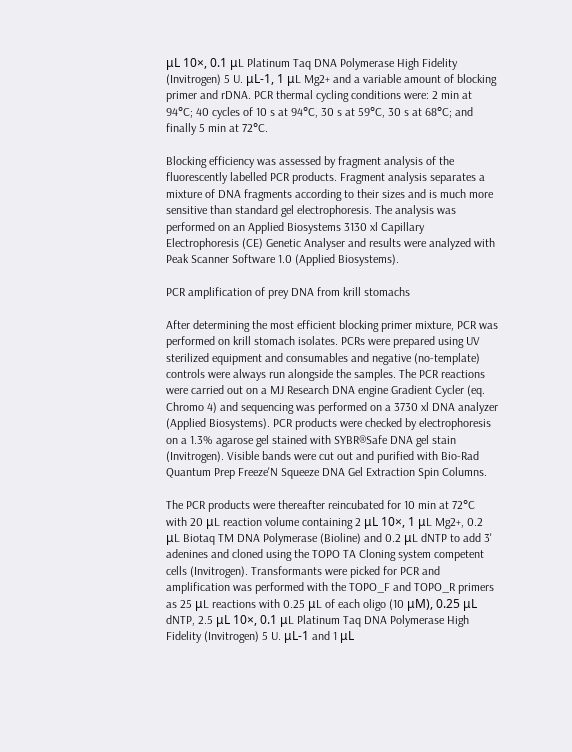μL 10×, 0.1 μL Platinum Taq DNA Polymerase High Fidelity (Invitrogen) 5 U. μL-1, 1 μL Mg2+ and a variable amount of blocking primer and rDNA. PCR thermal cycling conditions were: 2 min at 94°C; 40 cycles of 10 s at 94°C, 30 s at 59°C, 30 s at 68°C; and finally 5 min at 72°C.

Blocking efficiency was assessed by fragment analysis of the fluorescently labelled PCR products. Fragment analysis separates a mixture of DNA fragments according to their sizes and is much more sensitive than standard gel electrophoresis. The analysis was performed on an Applied Biosystems 3130 xl Capillary Electrophoresis (CE) Genetic Analyser and results were analyzed with Peak Scanner Software 1.0 (Applied Biosystems).

PCR amplification of prey DNA from krill stomachs

After determining the most efficient blocking primer mixture, PCR was performed on krill stomach isolates. PCRs were prepared using UV sterilized equipment and consumables and negative (no-template) controls were always run alongside the samples. The PCR reactions were carried out on a MJ Research DNA engine Gradient Cycler (eq. Chromo 4) and sequencing was performed on a 3730 xl DNA analyzer (Applied Biosystems). PCR products were checked by electrophoresis on a 1.3% agarose gel stained with SYBR®Safe DNA gel stain (Invitrogen). Visible bands were cut out and purified with Bio-Rad Quantum Prep Freeze'N Squeeze DNA Gel Extraction Spin Columns.

The PCR products were thereafter reincubated for 10 min at 72°C with 20 μL reaction volume containing 2 μL 10×, 1 μL Mg2+, 0.2 μL Biotaq TM DNA Polymerase (Bioline) and 0.2 μL dNTP to add 3' adenines and cloned using the TOPO TA Cloning system competent cells (Invitrogen). Transformants were picked for PCR and amplification was performed with the TOPO_F and TOPO_R primers as 25 μL reactions with 0.25 μL of each oligo (10 μM), 0.25 μL dNTP, 2.5 μL 10×, 0.1 μL Platinum Taq DNA Polymerase High Fidelity (Invitrogen) 5 U. μL-1 and 1 μL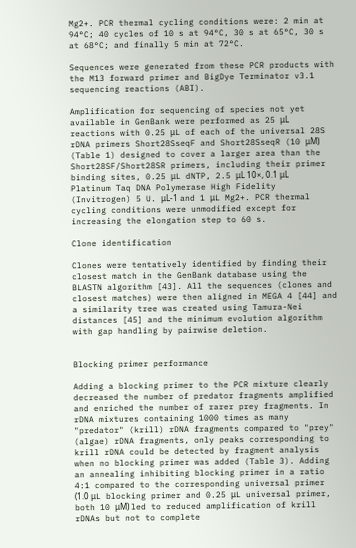Mg2+. PCR thermal cycling conditions were: 2 min at 94°C; 40 cycles of 10 s at 94°C, 30 s at 65°C, 30 s at 68°C; and finally 5 min at 72°C.

Sequences were generated from these PCR products with the M13 forward primer and BigDye Terminator v3.1 sequencing reactions (ABI).

Amplification for sequencing of species not yet available in GenBank were performed as 25 μL reactions with 0.25 μL of each of the universal 28S rDNA primers Short28SseqF and Short28SseqR (10 μM) (Table 1) designed to cover a larger area than the Short28SF/Short28SR primers, including their primer binding sites, 0.25 μL dNTP, 2.5 μL 10×, 0.1 μL Platinum Taq DNA Polymerase High Fidelity (Invitrogen) 5 U. μL-1 and 1 μL Mg2+. PCR thermal cycling conditions were unmodified except for increasing the elongation step to 60 s.

Clone identification

Clones were tentatively identified by finding their closest match in the GenBank database using the BLASTN algorithm [43]. All the sequences (clones and closest matches) were then aligned in MEGA 4 [44] and a similarity tree was created using Tamura-Nei distances [45] and the minimum evolution algorithm with gap handling by pairwise deletion.


Blocking primer performance

Adding a blocking primer to the PCR mixture clearly decreased the number of predator fragments amplified and enriched the number of rarer prey fragments. In rDNA mixtures containing 1000 times as many "predator" (krill) rDNA fragments compared to "prey" (algae) rDNA fragments, only peaks corresponding to krill rDNA could be detected by fragment analysis when no blocking primer was added (Table 3). Adding an annealing inhibiting blocking primer in a ratio 4:1 compared to the corresponding universal primer (1.0 μL blocking primer and 0.25 μL universal primer, both 10 μM) led to reduced amplification of krill rDNAs but not to complete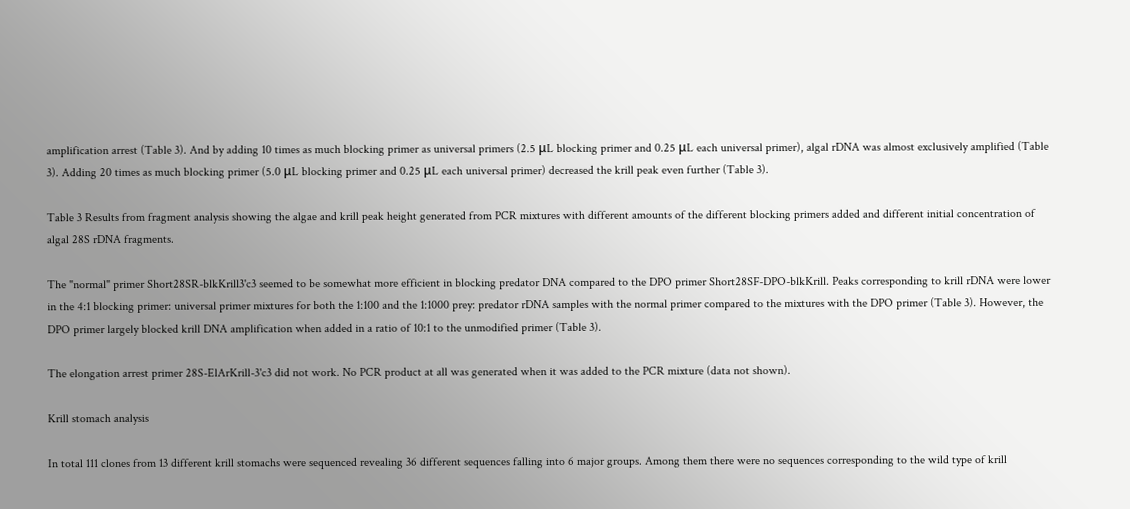amplification arrest (Table 3). And by adding 10 times as much blocking primer as universal primers (2.5 μL blocking primer and 0.25 μL each universal primer), algal rDNA was almost exclusively amplified (Table 3). Adding 20 times as much blocking primer (5.0 μL blocking primer and 0.25 μL each universal primer) decreased the krill peak even further (Table 3).

Table 3 Results from fragment analysis showing the algae and krill peak height generated from PCR mixtures with different amounts of the different blocking primers added and different initial concentration of algal 28S rDNA fragments.

The "normal" primer Short28SR-blkKrill3'c3 seemed to be somewhat more efficient in blocking predator DNA compared to the DPO primer Short28SF-DPO-blkKrill. Peaks corresponding to krill rDNA were lower in the 4:1 blocking primer: universal primer mixtures for both the 1:100 and the 1:1000 prey: predator rDNA samples with the normal primer compared to the mixtures with the DPO primer (Table 3). However, the DPO primer largely blocked krill DNA amplification when added in a ratio of 10:1 to the unmodified primer (Table 3).

The elongation arrest primer 28S-ElArKrill-3'c3 did not work. No PCR product at all was generated when it was added to the PCR mixture (data not shown).

Krill stomach analysis

In total 111 clones from 13 different krill stomachs were sequenced revealing 36 different sequences falling into 6 major groups. Among them there were no sequences corresponding to the wild type of krill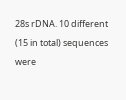28s rDNA. 10 different (15 in total) sequences were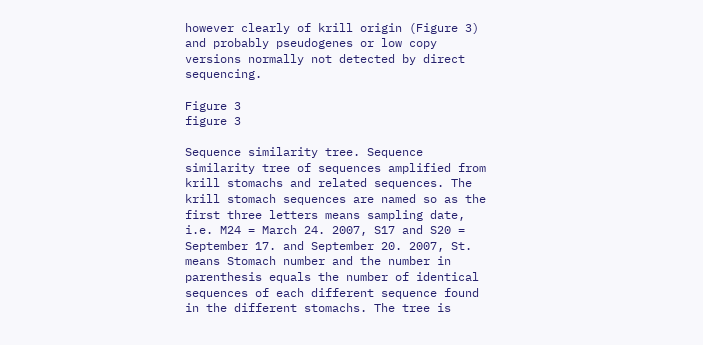however clearly of krill origin (Figure 3) and probably pseudogenes or low copy versions normally not detected by direct sequencing.

Figure 3
figure 3

Sequence similarity tree. Sequence similarity tree of sequences amplified from krill stomachs and related sequences. The krill stomach sequences are named so as the first three letters means sampling date, i.e. M24 = March 24. 2007, S17 and S20 = September 17. and September 20. 2007, St. means Stomach number and the number in parenthesis equals the number of identical sequences of each different sequence found in the different stomachs. The tree is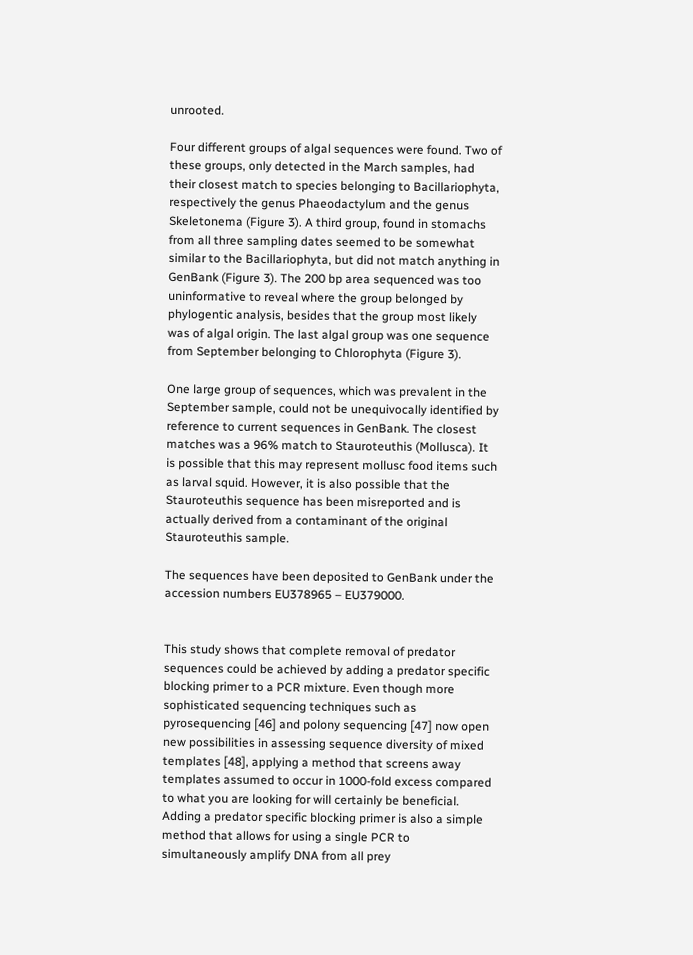unrooted.

Four different groups of algal sequences were found. Two of these groups, only detected in the March samples, had their closest match to species belonging to Bacillariophyta, respectively the genus Phaeodactylum and the genus Skeletonema (Figure 3). A third group, found in stomachs from all three sampling dates seemed to be somewhat similar to the Bacillariophyta, but did not match anything in GenBank (Figure 3). The 200 bp area sequenced was too uninformative to reveal where the group belonged by phylogentic analysis, besides that the group most likely was of algal origin. The last algal group was one sequence from September belonging to Chlorophyta (Figure 3).

One large group of sequences, which was prevalent in the September sample, could not be unequivocally identified by reference to current sequences in GenBank. The closest matches was a 96% match to Stauroteuthis (Mollusca). It is possible that this may represent mollusc food items such as larval squid. However, it is also possible that the Stauroteuthis sequence has been misreported and is actually derived from a contaminant of the original Stauroteuthis sample.

The sequences have been deposited to GenBank under the accession numbers EU378965 – EU379000.


This study shows that complete removal of predator sequences could be achieved by adding a predator specific blocking primer to a PCR mixture. Even though more sophisticated sequencing techniques such as pyrosequencing [46] and polony sequencing [47] now open new possibilities in assessing sequence diversity of mixed templates [48], applying a method that screens away templates assumed to occur in 1000-fold excess compared to what you are looking for will certainly be beneficial. Adding a predator specific blocking primer is also a simple method that allows for using a single PCR to simultaneously amplify DNA from all prey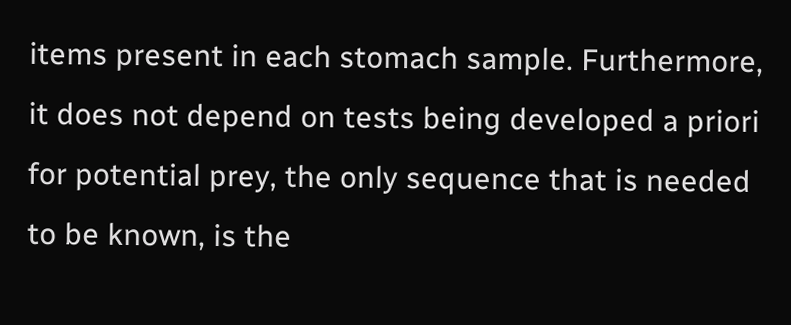items present in each stomach sample. Furthermore, it does not depend on tests being developed a priori for potential prey, the only sequence that is needed to be known, is the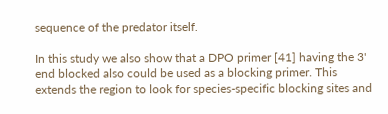sequence of the predator itself.

In this study we also show that a DPO primer [41] having the 3' end blocked also could be used as a blocking primer. This extends the region to look for species-specific blocking sites and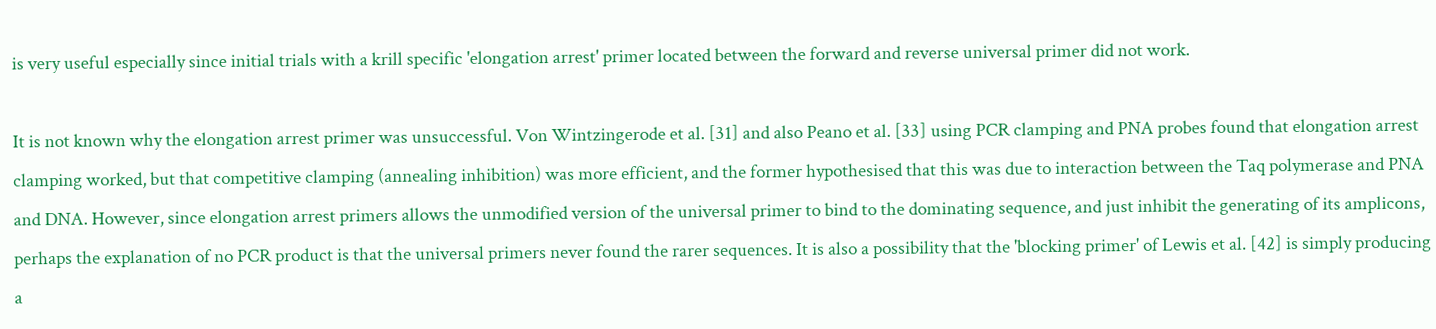is very useful especially since initial trials with a krill specific 'elongation arrest' primer located between the forward and reverse universal primer did not work.

It is not known why the elongation arrest primer was unsuccessful. Von Wintzingerode et al. [31] and also Peano et al. [33] using PCR clamping and PNA probes found that elongation arrest clamping worked, but that competitive clamping (annealing inhibition) was more efficient, and the former hypothesised that this was due to interaction between the Taq polymerase and PNA and DNA. However, since elongation arrest primers allows the unmodified version of the universal primer to bind to the dominating sequence, and just inhibit the generating of its amplicons, perhaps the explanation of no PCR product is that the universal primers never found the rarer sequences. It is also a possibility that the 'blocking primer' of Lewis et al. [42] is simply producing a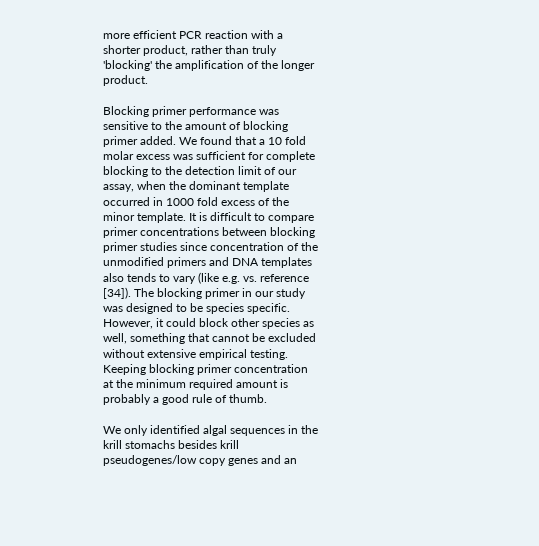more efficient PCR reaction with a shorter product, rather than truly 'blocking' the amplification of the longer product.

Blocking primer performance was sensitive to the amount of blocking primer added. We found that a 10 fold molar excess was sufficient for complete blocking to the detection limit of our assay, when the dominant template occurred in 1000 fold excess of the minor template. It is difficult to compare primer concentrations between blocking primer studies since concentration of the unmodified primers and DNA templates also tends to vary (like e.g. vs. reference [34]). The blocking primer in our study was designed to be species specific. However, it could block other species as well, something that cannot be excluded without extensive empirical testing. Keeping blocking primer concentration at the minimum required amount is probably a good rule of thumb.

We only identified algal sequences in the krill stomachs besides krill pseudogenes/low copy genes and an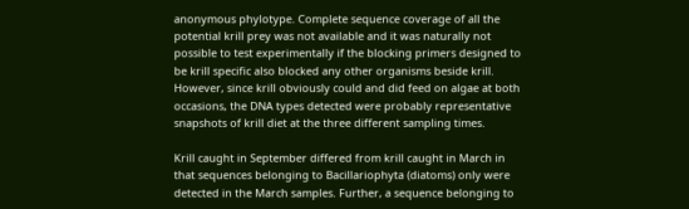anonymous phylotype. Complete sequence coverage of all the potential krill prey was not available and it was naturally not possible to test experimentally if the blocking primers designed to be krill specific also blocked any other organisms beside krill. However, since krill obviously could and did feed on algae at both occasions, the DNA types detected were probably representative snapshots of krill diet at the three different sampling times.

Krill caught in September differed from krill caught in March in that sequences belonging to Bacillariophyta (diatoms) only were detected in the March samples. Further, a sequence belonging to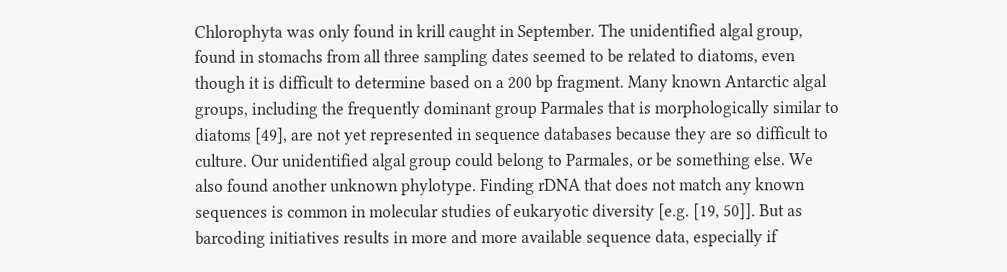Chlorophyta was only found in krill caught in September. The unidentified algal group, found in stomachs from all three sampling dates seemed to be related to diatoms, even though it is difficult to determine based on a 200 bp fragment. Many known Antarctic algal groups, including the frequently dominant group Parmales that is morphologically similar to diatoms [49], are not yet represented in sequence databases because they are so difficult to culture. Our unidentified algal group could belong to Parmales, or be something else. We also found another unknown phylotype. Finding rDNA that does not match any known sequences is common in molecular studies of eukaryotic diversity [e.g. [19, 50]]. But as barcoding initiatives results in more and more available sequence data, especially if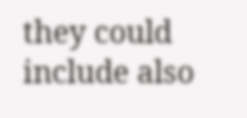they could include also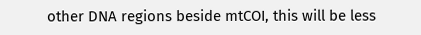other DNA regions beside mtCOI, this will be less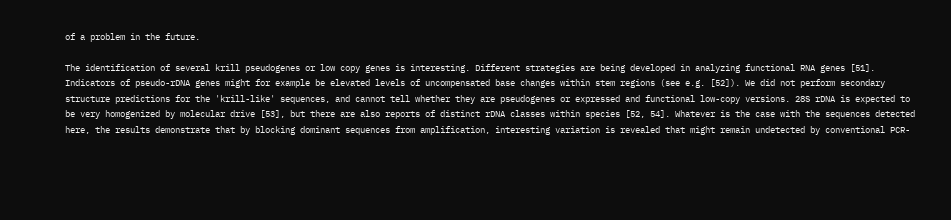of a problem in the future.

The identification of several krill pseudogenes or low copy genes is interesting. Different strategies are being developed in analyzing functional RNA genes [51]. Indicators of pseudo-rDNA genes might for example be elevated levels of uncompensated base changes within stem regions (see e.g. [52]). We did not perform secondary structure predictions for the 'krill-like' sequences, and cannot tell whether they are pseudogenes or expressed and functional low-copy versions. 28S rDNA is expected to be very homogenized by molecular drive [53], but there are also reports of distinct rDNA classes within species [52, 54]. Whatever is the case with the sequences detected here, the results demonstrate that by blocking dominant sequences from amplification, interesting variation is revealed that might remain undetected by conventional PCR-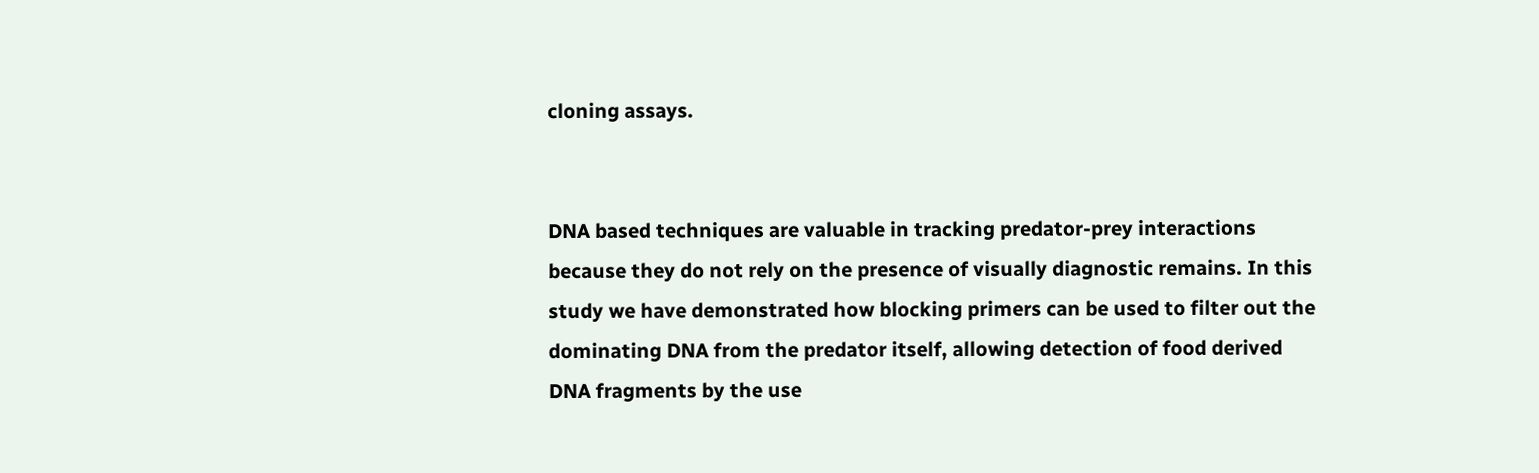cloning assays.


DNA based techniques are valuable in tracking predator-prey interactions because they do not rely on the presence of visually diagnostic remains. In this study we have demonstrated how blocking primers can be used to filter out the dominating DNA from the predator itself, allowing detection of food derived DNA fragments by the use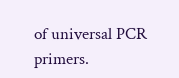of universal PCR primers.